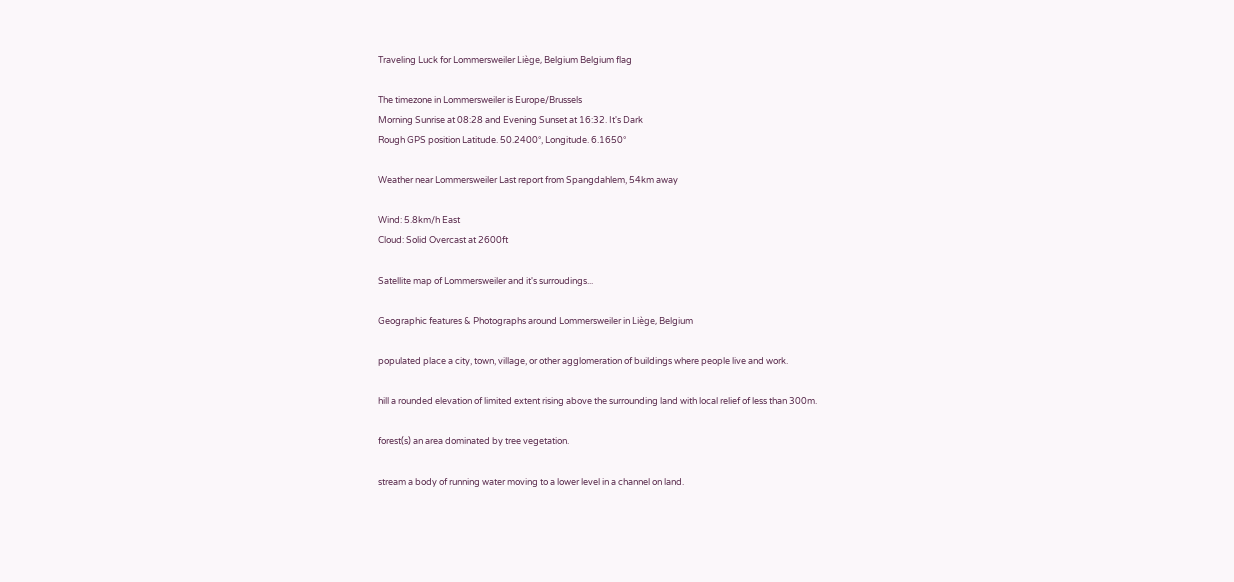Traveling Luck for Lommersweiler Liège, Belgium Belgium flag

The timezone in Lommersweiler is Europe/Brussels
Morning Sunrise at 08:28 and Evening Sunset at 16:32. It's Dark
Rough GPS position Latitude. 50.2400°, Longitude. 6.1650°

Weather near Lommersweiler Last report from Spangdahlem, 54km away

Wind: 5.8km/h East
Cloud: Solid Overcast at 2600ft

Satellite map of Lommersweiler and it's surroudings...

Geographic features & Photographs around Lommersweiler in Liège, Belgium

populated place a city, town, village, or other agglomeration of buildings where people live and work.

hill a rounded elevation of limited extent rising above the surrounding land with local relief of less than 300m.

forest(s) an area dominated by tree vegetation.

stream a body of running water moving to a lower level in a channel on land.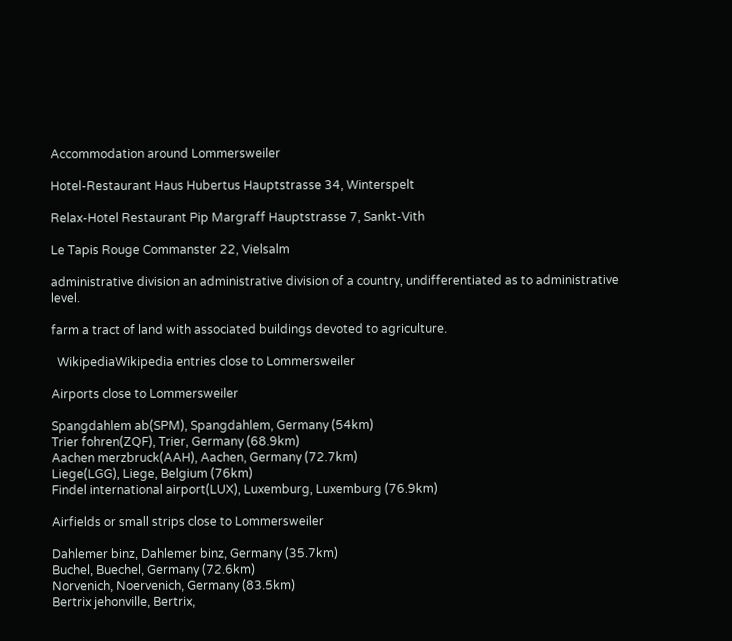Accommodation around Lommersweiler

Hotel-Restaurant Haus Hubertus Hauptstrasse 34, Winterspelt

Relax-Hotel Restaurant Pip Margraff Hauptstrasse 7, Sankt-Vith

Le Tapis Rouge Commanster 22, Vielsalm

administrative division an administrative division of a country, undifferentiated as to administrative level.

farm a tract of land with associated buildings devoted to agriculture.

  WikipediaWikipedia entries close to Lommersweiler

Airports close to Lommersweiler

Spangdahlem ab(SPM), Spangdahlem, Germany (54km)
Trier fohren(ZQF), Trier, Germany (68.9km)
Aachen merzbruck(AAH), Aachen, Germany (72.7km)
Liege(LGG), Liege, Belgium (76km)
Findel international airport(LUX), Luxemburg, Luxemburg (76.9km)

Airfields or small strips close to Lommersweiler

Dahlemer binz, Dahlemer binz, Germany (35.7km)
Buchel, Buechel, Germany (72.6km)
Norvenich, Noervenich, Germany (83.5km)
Bertrix jehonville, Bertrix,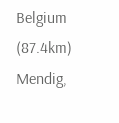Belgium (87.4km)
Mendig,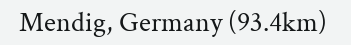Mendig, Germany (93.4km)